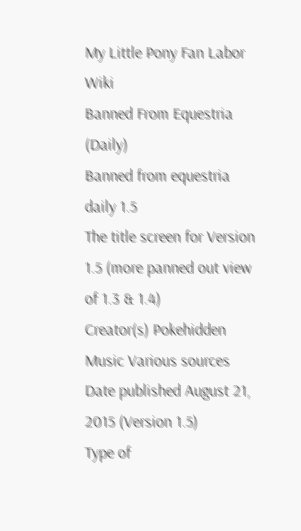My Little Pony Fan Labor Wiki
Banned From Equestria (Daily)
Banned from equestria daily 1.5
The title screen for Version 1.5 (more panned out view of 1.3 & 1.4)
Creator(s) Pokehidden
Music Various sources
Date published August 21, 2015 (Version 1.5)
Type of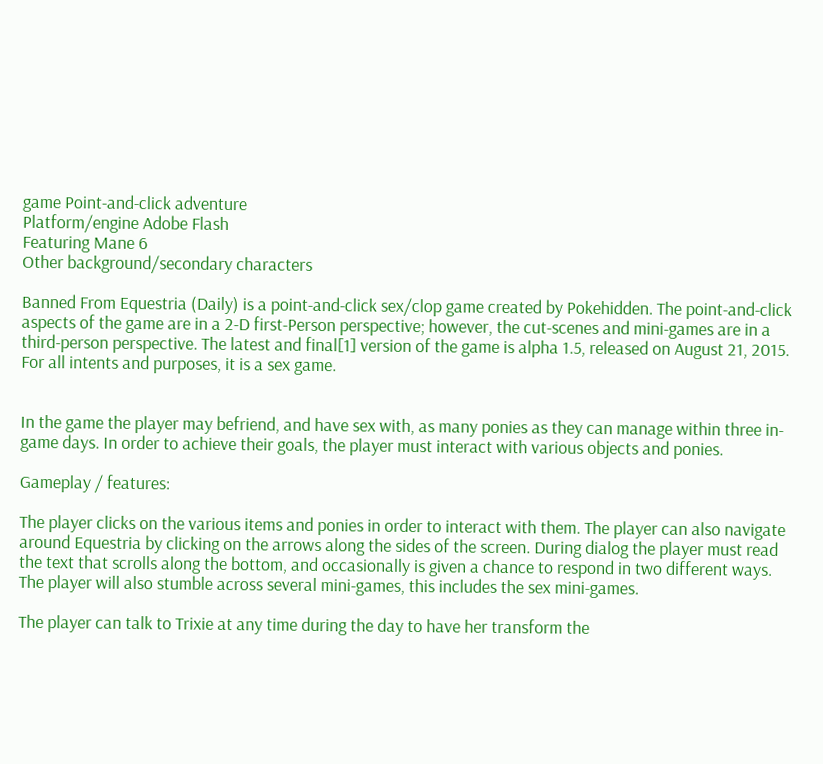game Point-and-click adventure
Platform/engine Adobe Flash
Featuring Mane 6
Other background/secondary characters

Banned From Equestria (Daily) is a point-and-click sex/clop game created by Pokehidden. The point-and-click aspects of the game are in a 2-D first-Person perspective; however, the cut-scenes and mini-games are in a third-person perspective. The latest and final[1] version of the game is alpha 1.5, released on August 21, 2015. For all intents and purposes, it is a sex game.


In the game the player may befriend, and have sex with, as many ponies as they can manage within three in-game days. In order to achieve their goals, the player must interact with various objects and ponies.

Gameplay / features:

The player clicks on the various items and ponies in order to interact with them. The player can also navigate around Equestria by clicking on the arrows along the sides of the screen. During dialog the player must read the text that scrolls along the bottom, and occasionally is given a chance to respond in two different ways. The player will also stumble across several mini-games, this includes the sex mini-games.

The player can talk to Trixie at any time during the day to have her transform the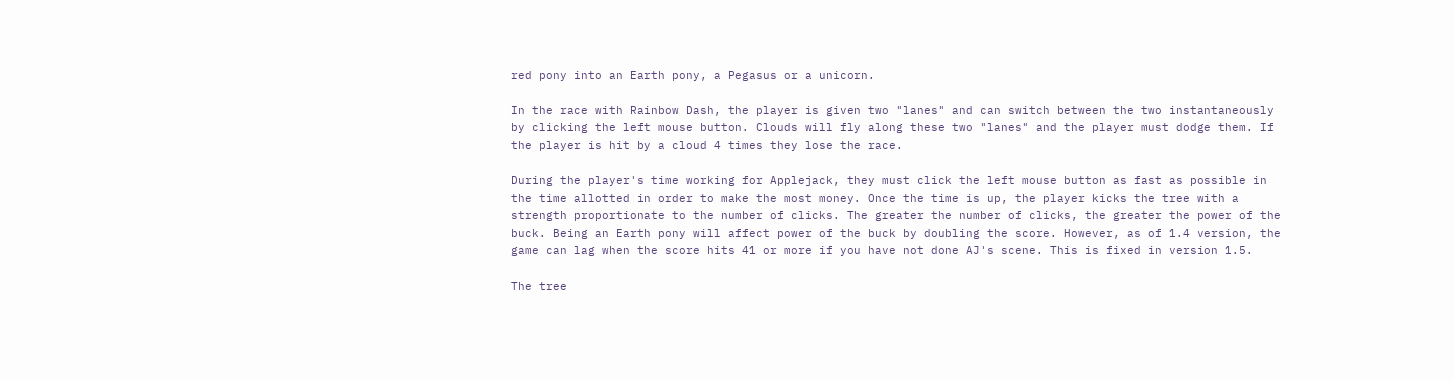red pony into an Earth pony, a Pegasus or a unicorn.

In the race with Rainbow Dash, the player is given two "lanes" and can switch between the two instantaneously by clicking the left mouse button. Clouds will fly along these two "lanes" and the player must dodge them. If the player is hit by a cloud 4 times they lose the race.

During the player's time working for Applejack, they must click the left mouse button as fast as possible in the time allotted in order to make the most money. Once the time is up, the player kicks the tree with a strength proportionate to the number of clicks. The greater the number of clicks, the greater the power of the buck. Being an Earth pony will affect power of the buck by doubling the score. However, as of 1.4 version, the game can lag when the score hits 41 or more if you have not done AJ's scene. This is fixed in version 1.5.

The tree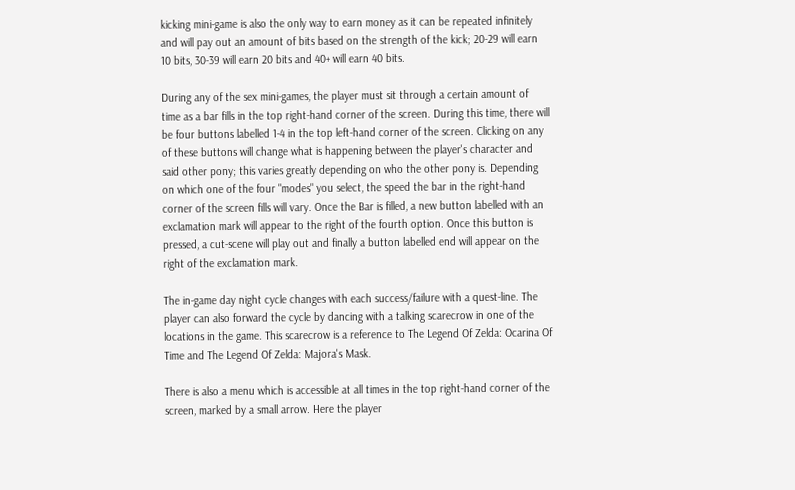kicking mini-game is also the only way to earn money as it can be repeated infinitely and will pay out an amount of bits based on the strength of the kick; 20-29 will earn 10 bits, 30-39 will earn 20 bits and 40+ will earn 40 bits.

During any of the sex mini-games, the player must sit through a certain amount of time as a bar fills in the top right-hand corner of the screen. During this time, there will be four buttons labelled 1-4 in the top left-hand corner of the screen. Clicking on any of these buttons will change what is happening between the player's character and said other pony; this varies greatly depending on who the other pony is. Depending on which one of the four "modes" you select, the speed the bar in the right-hand corner of the screen fills will vary. Once the Bar is filled, a new button labelled with an exclamation mark will appear to the right of the fourth option. Once this button is pressed, a cut-scene will play out and finally a button labelled end will appear on the right of the exclamation mark.

The in-game day night cycle changes with each success/failure with a quest-line. The player can also forward the cycle by dancing with a talking scarecrow in one of the locations in the game. This scarecrow is a reference to The Legend Of Zelda: Ocarina Of Time and The Legend Of Zelda: Majora's Mask.

There is also a menu which is accessible at all times in the top right-hand corner of the screen, marked by a small arrow. Here the player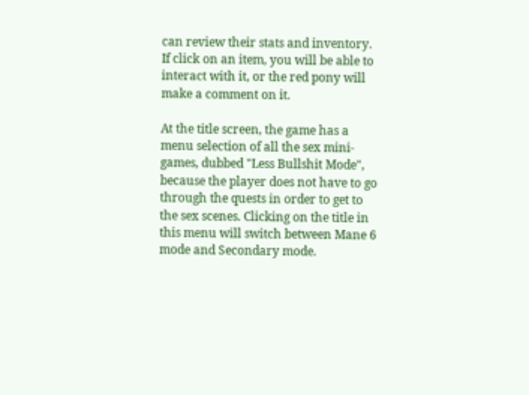can review their stats and inventory. If click on an item, you will be able to interact with it, or the red pony will make a comment on it.

At the title screen, the game has a menu selection of all the sex mini-games, dubbed "Less Bullshit Mode", because the player does not have to go through the quests in order to get to the sex scenes. Clicking on the title in this menu will switch between Mane 6 mode and Secondary mode.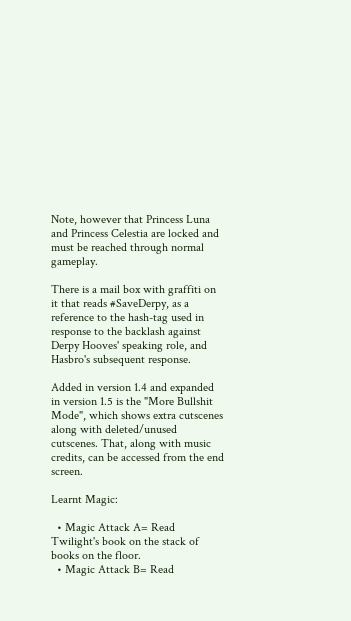Note, however that Princess Luna and Princess Celestia are locked and must be reached through normal gameplay.

There is a mail box with graffiti on it that reads #SaveDerpy, as a reference to the hash-tag used in response to the backlash against Derpy Hooves' speaking role, and Hasbro's subsequent response.

Added in version 1.4 and expanded in version 1.5 is the "More Bullshit Mode", which shows extra cutscenes along with deleted/unused cutscenes. That, along with music credits, can be accessed from the end screen.

Learnt Magic:

  • Magic Attack A= Read Twilight's book on the stack of books on the floor.
  • Magic Attack B= Read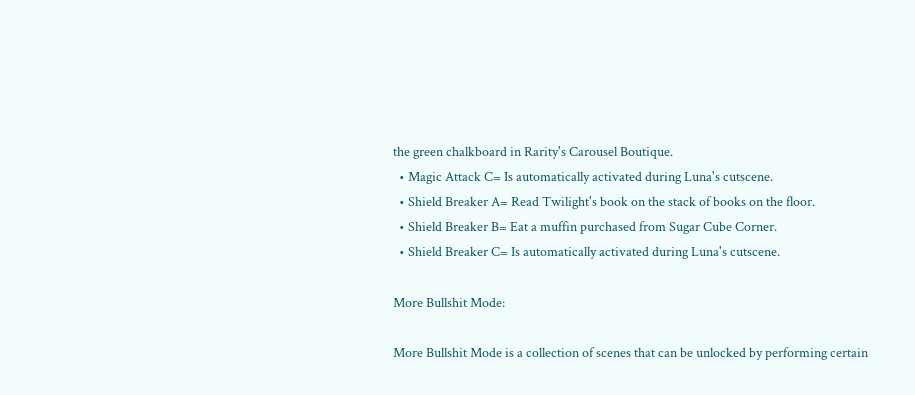the green chalkboard in Rarity's Carousel Boutique.
  • Magic Attack C= Is automatically activated during Luna's cutscene.
  • Shield Breaker A= Read Twilight's book on the stack of books on the floor.
  • Shield Breaker B= Eat a muffin purchased from Sugar Cube Corner.
  • Shield Breaker C= Is automatically activated during Luna's cutscene.

More Bullshit Mode:

More Bullshit Mode is a collection of scenes that can be unlocked by performing certain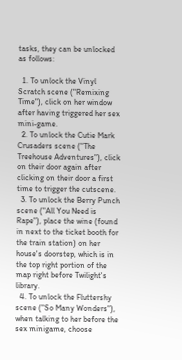tasks, they can be unlocked as follows:

  1. To unlock the Vinyl Scratch scene ("Remixing Time"), click on her window after having triggered her sex mini-game.
  2. To unlock the Cutie Mark Crusaders scene ("The Treehouse Adventures"), click on their door again after clicking on their door a first time to trigger the cutscene.
  3. To unlock the Berry Punch scene ("All You Need is Rape"), place the wine (found in next to the ticket booth for the train station) on her house's doorstep, which is in the top right portion of the map right before Twilight's library.
  4. To unlock the Fluttershy scene ("So Many Wonders"), when talking to her before the sex minigame, choose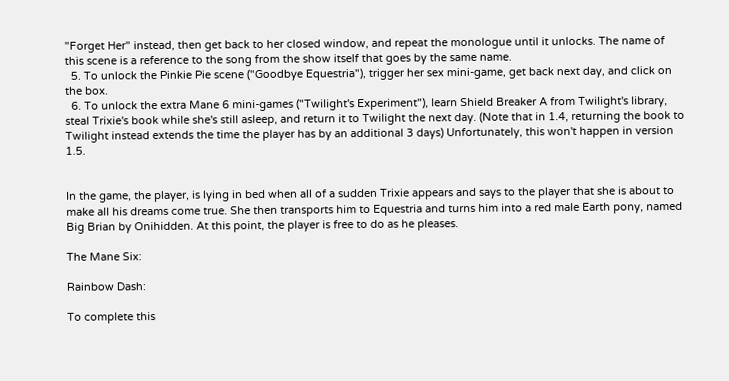"Forget Her" instead, then get back to her closed window, and repeat the monologue until it unlocks. The name of this scene is a reference to the song from the show itself that goes by the same name.
  5. To unlock the Pinkie Pie scene ("Goodbye Equestria"), trigger her sex mini-game, get back next day, and click on the box.
  6. To unlock the extra Mane 6 mini-games ("Twilight's Experiment"), learn Shield Breaker A from Twilight's library, steal Trixie's book while she's still asleep, and return it to Twilight the next day. (Note that in 1.4, returning the book to Twilight instead extends the time the player has by an additional 3 days) Unfortunately, this won't happen in version 1.5.


In the game, the player, is lying in bed when all of a sudden Trixie appears and says to the player that she is about to make all his dreams come true. She then transports him to Equestria and turns him into a red male Earth pony, named Big Brian by Onihidden. At this point, the player is free to do as he pleases.

The Mane Six:

Rainbow Dash:

To complete this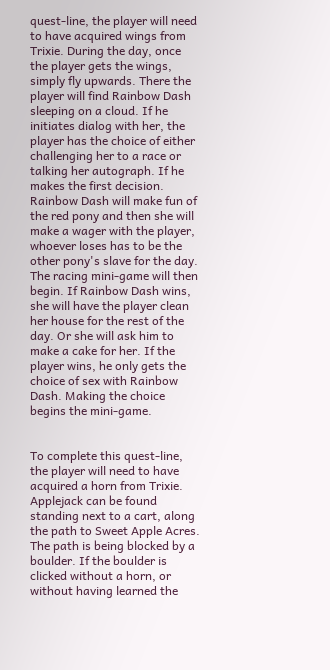quest-line, the player will need to have acquired wings from Trixie. During the day, once the player gets the wings, simply fly upwards. There the player will find Rainbow Dash sleeping on a cloud. If he initiates dialog with her, the player has the choice of either challenging her to a race or talking her autograph. If he makes the first decision. Rainbow Dash will make fun of the red pony and then she will make a wager with the player, whoever loses has to be the other pony's slave for the day. The racing mini-game will then begin. If Rainbow Dash wins, she will have the player clean her house for the rest of the day. Or she will ask him to make a cake for her. If the player wins, he only gets the choice of sex with Rainbow Dash. Making the choice begins the mini-game.


To complete this quest-line, the player will need to have acquired a horn from Trixie. Applejack can be found standing next to a cart, along the path to Sweet Apple Acres. The path is being blocked by a boulder. If the boulder is clicked without a horn, or without having learned the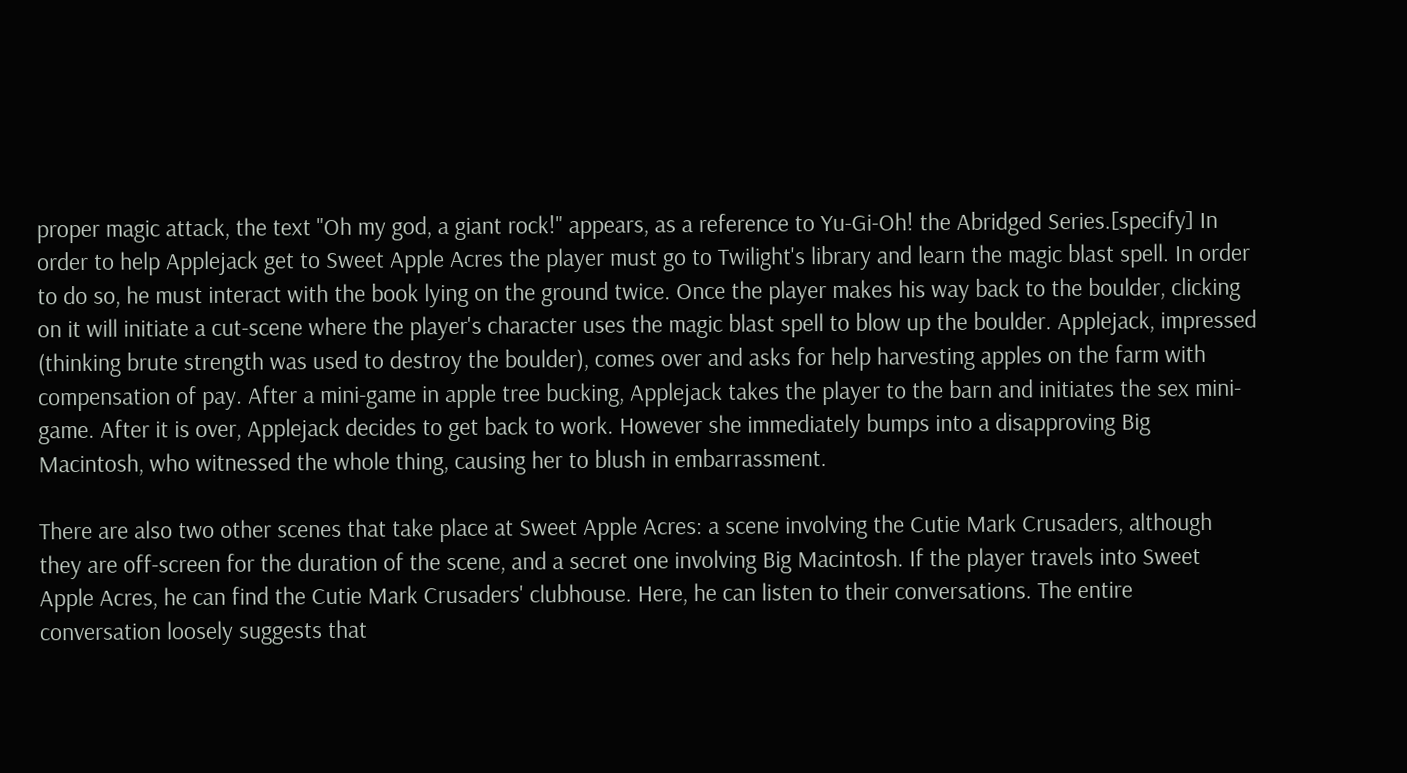proper magic attack, the text "Oh my god, a giant rock!" appears, as a reference to Yu-Gi-Oh! the Abridged Series.[specify] In order to help Applejack get to Sweet Apple Acres the player must go to Twilight's library and learn the magic blast spell. In order to do so, he must interact with the book lying on the ground twice. Once the player makes his way back to the boulder, clicking on it will initiate a cut-scene where the player's character uses the magic blast spell to blow up the boulder. Applejack, impressed (thinking brute strength was used to destroy the boulder), comes over and asks for help harvesting apples on the farm with compensation of pay. After a mini-game in apple tree bucking, Applejack takes the player to the barn and initiates the sex mini-game. After it is over, Applejack decides to get back to work. However she immediately bumps into a disapproving Big Macintosh, who witnessed the whole thing, causing her to blush in embarrassment.

There are also two other scenes that take place at Sweet Apple Acres: a scene involving the Cutie Mark Crusaders, although they are off-screen for the duration of the scene, and a secret one involving Big Macintosh. If the player travels into Sweet Apple Acres, he can find the Cutie Mark Crusaders' clubhouse. Here, he can listen to their conversations. The entire conversation loosely suggests that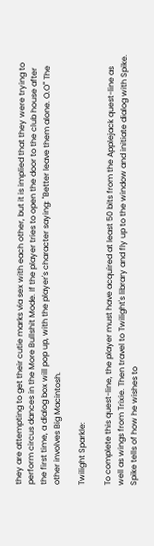they are attempting to get their cutie marks via sex with each other, but it is implied that they were trying to perform circus dances in the More Bullshit Mode. If the player tries to open the door to the club house after the first time, a dialog box will pop up, with the player's character saying: "Better leave them alone. O.O'" The other involves Big Macintosh.

Twilight Sparkle:

To complete this quest-line, the player must have acquired at least 50 bits from the Applejack quest-line as well as wings from Trixie. Then travel to Twilight's library and fly up to the window and initiate dialog with Spike. Spike tells of how he wishes to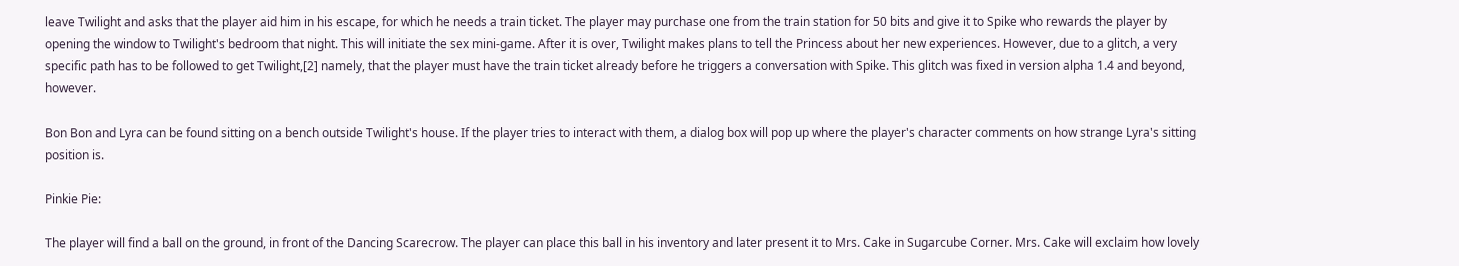leave Twilight and asks that the player aid him in his escape, for which he needs a train ticket. The player may purchase one from the train station for 50 bits and give it to Spike who rewards the player by opening the window to Twilight's bedroom that night. This will initiate the sex mini-game. After it is over, Twilight makes plans to tell the Princess about her new experiences. However, due to a glitch, a very specific path has to be followed to get Twilight,[2] namely, that the player must have the train ticket already before he triggers a conversation with Spike. This glitch was fixed in version alpha 1.4 and beyond, however.

Bon Bon and Lyra can be found sitting on a bench outside Twilight's house. If the player tries to interact with them, a dialog box will pop up where the player's character comments on how strange Lyra's sitting position is.

Pinkie Pie:

The player will find a ball on the ground, in front of the Dancing Scarecrow. The player can place this ball in his inventory and later present it to Mrs. Cake in Sugarcube Corner. Mrs. Cake will exclaim how lovely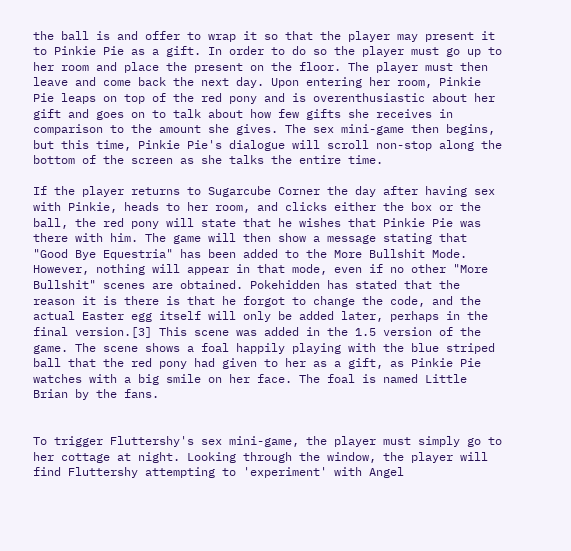the ball is and offer to wrap it so that the player may present it to Pinkie Pie as a gift. In order to do so the player must go up to her room and place the present on the floor. The player must then leave and come back the next day. Upon entering her room, Pinkie Pie leaps on top of the red pony and is overenthusiastic about her gift and goes on to talk about how few gifts she receives in comparison to the amount she gives. The sex mini-game then begins, but this time, Pinkie Pie's dialogue will scroll non-stop along the bottom of the screen as she talks the entire time.

If the player returns to Sugarcube Corner the day after having sex with Pinkie, heads to her room, and clicks either the box or the ball, the red pony will state that he wishes that Pinkie Pie was there with him. The game will then show a message stating that "Good Bye Equestria" has been added to the More Bullshit Mode. However, nothing will appear in that mode, even if no other "More Bullshit" scenes are obtained. Pokehidden has stated that the reason it is there is that he forgot to change the code, and the actual Easter egg itself will only be added later, perhaps in the final version.[3] This scene was added in the 1.5 version of the game. The scene shows a foal happily playing with the blue striped ball that the red pony had given to her as a gift, as Pinkie Pie watches with a big smile on her face. The foal is named Little Brian by the fans.


To trigger Fluttershy's sex mini-game, the player must simply go to her cottage at night. Looking through the window, the player will find Fluttershy attempting to 'experiment' with Angel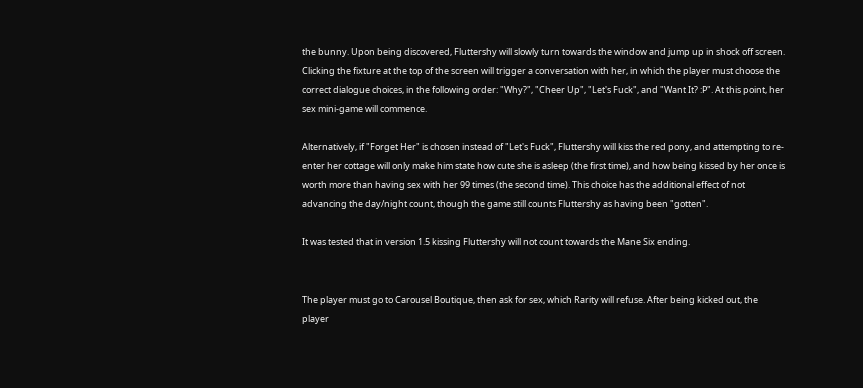the bunny. Upon being discovered, Fluttershy will slowly turn towards the window and jump up in shock off screen. Clicking the fixture at the top of the screen will trigger a conversation with her, in which the player must choose the correct dialogue choices, in the following order: "Why?", "Cheer Up", "Let's Fuck", and "Want It? :P". At this point, her sex mini-game will commence.

Alternatively, if "Forget Her" is chosen instead of "Let's Fuck", Fluttershy will kiss the red pony, and attempting to re-enter her cottage will only make him state how cute she is asleep (the first time), and how being kissed by her once is worth more than having sex with her 99 times (the second time). This choice has the additional effect of not advancing the day/night count, though the game still counts Fluttershy as having been "gotten".

It was tested that in version 1.5 kissing Fluttershy will not count towards the Mane Six ending.


The player must go to Carousel Boutique, then ask for sex, which Rarity will refuse. After being kicked out, the player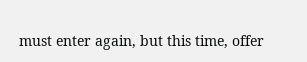must enter again, but this time, offer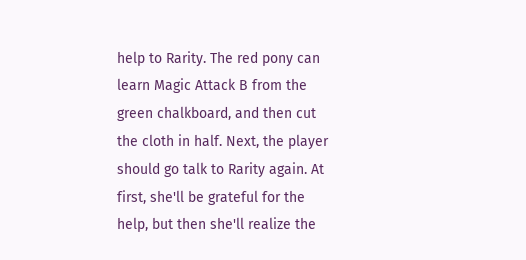help to Rarity. The red pony can learn Magic Attack B from the green chalkboard, and then cut the cloth in half. Next, the player should go talk to Rarity again. At first, she'll be grateful for the help, but then she'll realize the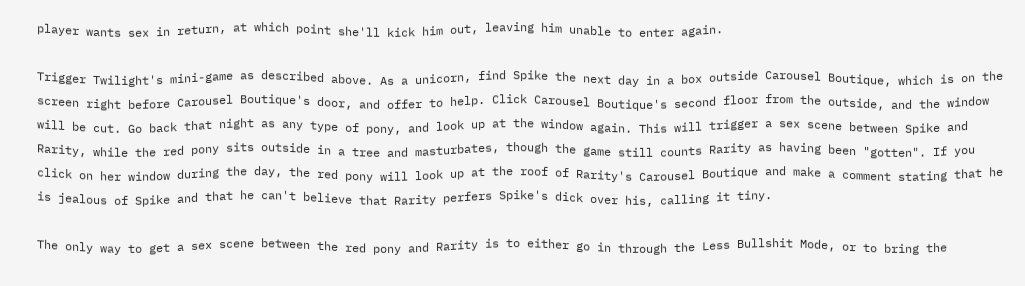player wants sex in return, at which point she'll kick him out, leaving him unable to enter again.

Trigger Twilight's mini-game as described above. As a unicorn, find Spike the next day in a box outside Carousel Boutique, which is on the screen right before Carousel Boutique's door, and offer to help. Click Carousel Boutique's second floor from the outside, and the window will be cut. Go back that night as any type of pony, and look up at the window again. This will trigger a sex scene between Spike and Rarity, while the red pony sits outside in a tree and masturbates, though the game still counts Rarity as having been "gotten". If you click on her window during the day, the red pony will look up at the roof of Rarity's Carousel Boutique and make a comment stating that he is jealous of Spike and that he can't believe that Rarity perfers Spike's dick over his, calling it tiny.

The only way to get a sex scene between the red pony and Rarity is to either go in through the Less Bullshit Mode, or to bring the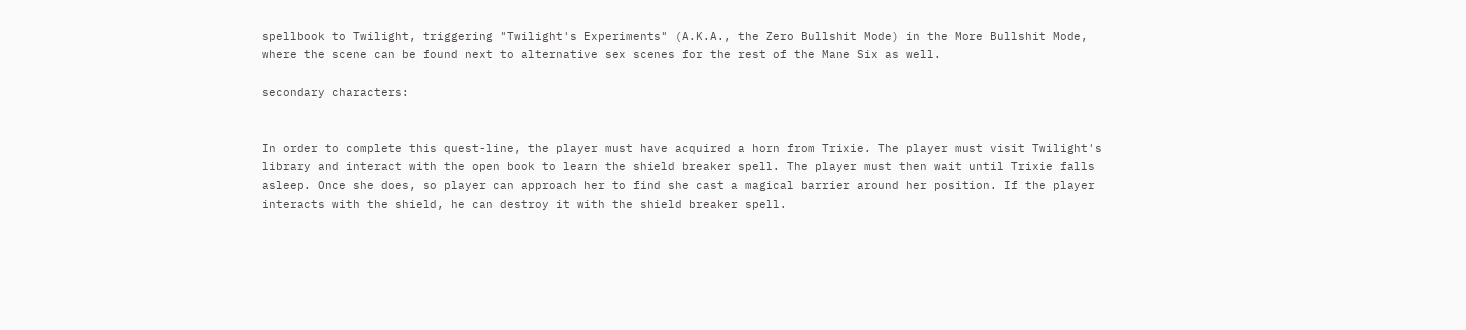spellbook to Twilight, triggering "Twilight's Experiments" (A.K.A., the Zero Bullshit Mode) in the More Bullshit Mode, where the scene can be found next to alternative sex scenes for the rest of the Mane Six as well.

secondary characters:


In order to complete this quest-line, the player must have acquired a horn from Trixie. The player must visit Twilight's library and interact with the open book to learn the shield breaker spell. The player must then wait until Trixie falls asleep. Once she does, so player can approach her to find she cast a magical barrier around her position. If the player interacts with the shield, he can destroy it with the shield breaker spell.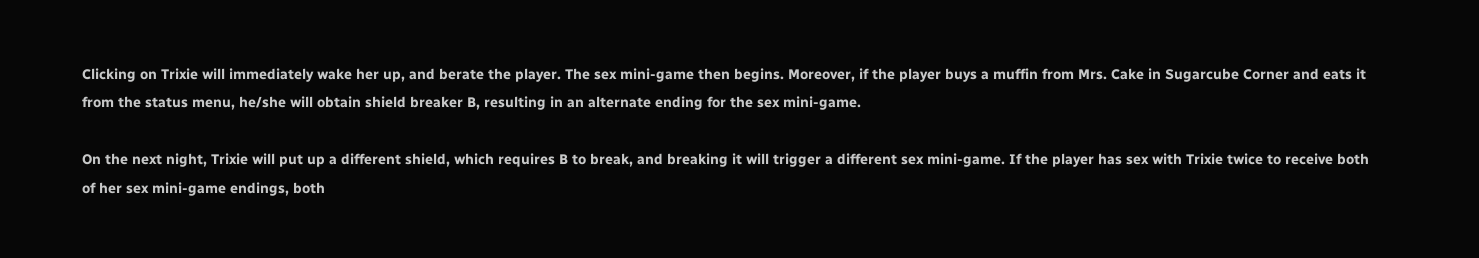Clicking on Trixie will immediately wake her up, and berate the player. The sex mini-game then begins. Moreover, if the player buys a muffin from Mrs. Cake in Sugarcube Corner and eats it from the status menu, he/she will obtain shield breaker B, resulting in an alternate ending for the sex mini-game.

On the next night, Trixie will put up a different shield, which requires B to break, and breaking it will trigger a different sex mini-game. If the player has sex with Trixie twice to receive both of her sex mini-game endings, both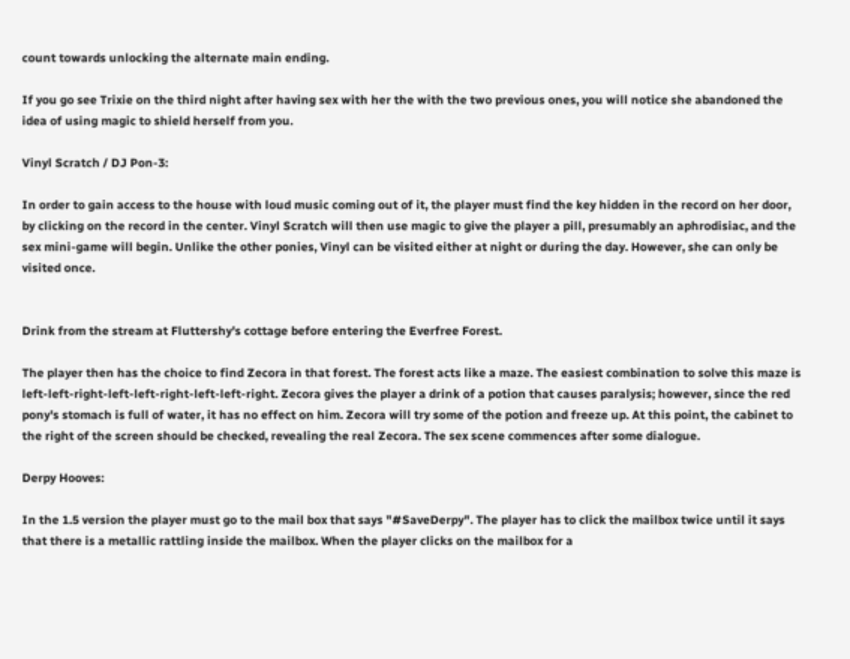count towards unlocking the alternate main ending.

If you go see Trixie on the third night after having sex with her the with the two previous ones, you will notice she abandoned the idea of using magic to shield herself from you.

Vinyl Scratch / DJ Pon-3:

In order to gain access to the house with loud music coming out of it, the player must find the key hidden in the record on her door, by clicking on the record in the center. Vinyl Scratch will then use magic to give the player a pill, presumably an aphrodisiac, and the sex mini-game will begin. Unlike the other ponies, Vinyl can be visited either at night or during the day. However, she can only be visited once.


Drink from the stream at Fluttershy's cottage before entering the Everfree Forest.

The player then has the choice to find Zecora in that forest. The forest acts like a maze. The easiest combination to solve this maze is left-left-right-left-left-right-left-left-right. Zecora gives the player a drink of a potion that causes paralysis; however, since the red pony's stomach is full of water, it has no effect on him. Zecora will try some of the potion and freeze up. At this point, the cabinet to the right of the screen should be checked, revealing the real Zecora. The sex scene commences after some dialogue.

Derpy Hooves:

In the 1.5 version the player must go to the mail box that says "#SaveDerpy". The player has to click the mailbox twice until it says that there is a metallic rattling inside the mailbox. When the player clicks on the mailbox for a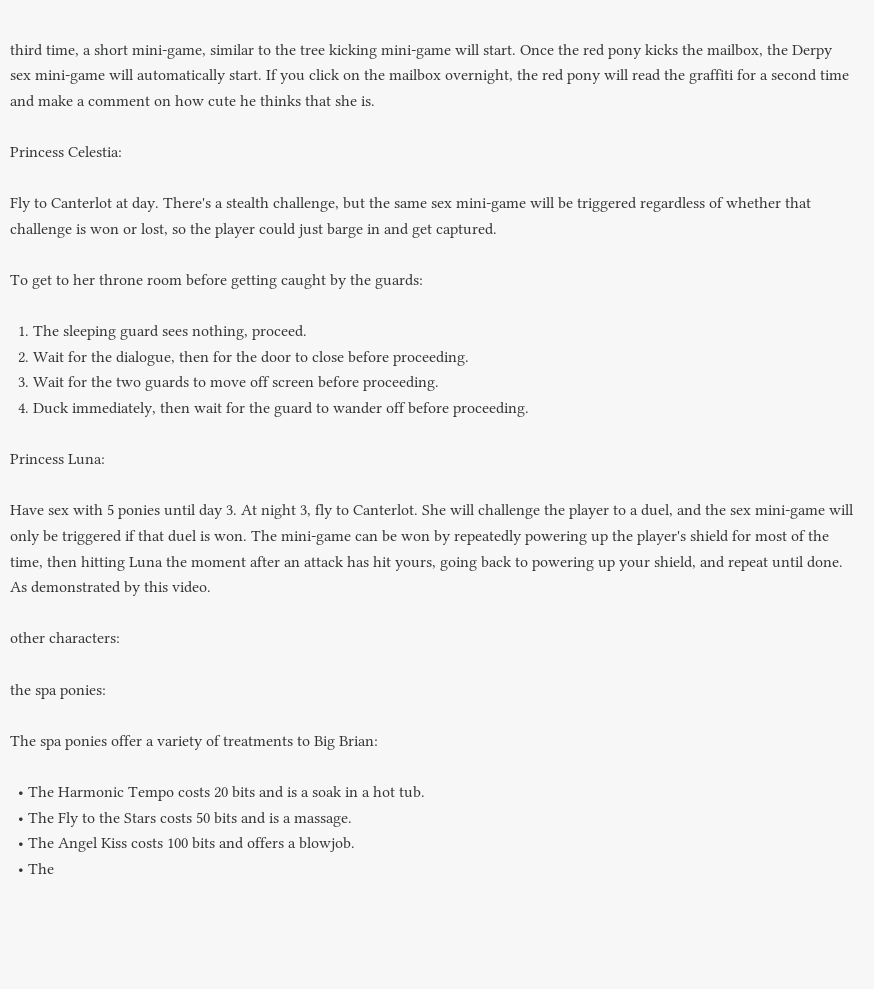third time, a short mini-game, similar to the tree kicking mini-game will start. Once the red pony kicks the mailbox, the Derpy sex mini-game will automatically start. If you click on the mailbox overnight, the red pony will read the graffiti for a second time and make a comment on how cute he thinks that she is.

Princess Celestia:

Fly to Canterlot at day. There's a stealth challenge, but the same sex mini-game will be triggered regardless of whether that challenge is won or lost, so the player could just barge in and get captured.

To get to her throne room before getting caught by the guards:

  1. The sleeping guard sees nothing, proceed.
  2. Wait for the dialogue, then for the door to close before proceeding.
  3. Wait for the two guards to move off screen before proceeding.
  4. Duck immediately, then wait for the guard to wander off before proceeding.

Princess Luna:

Have sex with 5 ponies until day 3. At night 3, fly to Canterlot. She will challenge the player to a duel, and the sex mini-game will only be triggered if that duel is won. The mini-game can be won by repeatedly powering up the player's shield for most of the time, then hitting Luna the moment after an attack has hit yours, going back to powering up your shield, and repeat until done. As demonstrated by this video.

other characters:

the spa ponies:

The spa ponies offer a variety of treatments to Big Brian:

  • The Harmonic Tempo costs 20 bits and is a soak in a hot tub.
  • The Fly to the Stars costs 50 bits and is a massage.
  • The Angel Kiss costs 100 bits and offers a blowjob.
  • The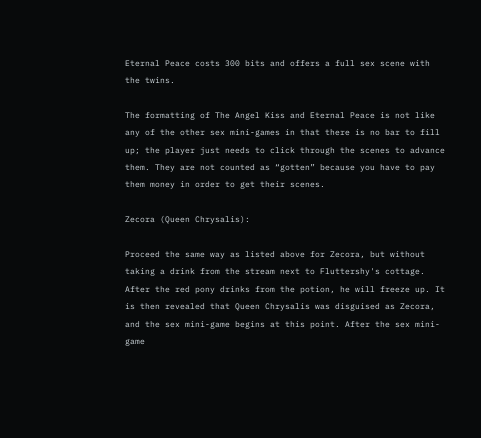Eternal Peace costs 300 bits and offers a full sex scene with the twins.

The formatting of The Angel Kiss and Eternal Peace is not like any of the other sex mini-games in that there is no bar to fill up; the player just needs to click through the scenes to advance them. They are not counted as “gotten” because you have to pay them money in order to get their scenes.

Zecora (Queen Chrysalis):

Proceed the same way as listed above for Zecora, but without taking a drink from the stream next to Fluttershy's cottage. After the red pony drinks from the potion, he will freeze up. It is then revealed that Queen Chrysalis was disguised as Zecora, and the sex mini-game begins at this point. After the sex mini-game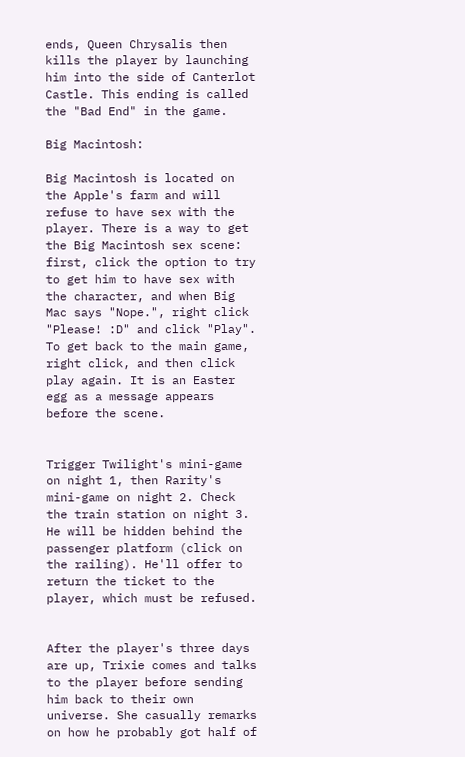ends, Queen Chrysalis then kills the player by launching him into the side of Canterlot Castle. This ending is called the "Bad End" in the game.

Big Macintosh:

Big Macintosh is located on the Apple's farm and will refuse to have sex with the player. There is a way to get the Big Macintosh sex scene: first, click the option to try to get him to have sex with the character, and when Big Mac says "Nope.", right click "Please! :D" and click "Play". To get back to the main game, right click, and then click play again. It is an Easter egg as a message appears before the scene.


Trigger Twilight's mini-game on night 1, then Rarity's mini-game on night 2. Check the train station on night 3. He will be hidden behind the passenger platform (click on the railing). He'll offer to return the ticket to the player, which must be refused.


After the player's three days are up, Trixie comes and talks to the player before sending him back to their own universe. She casually remarks on how he probably got half of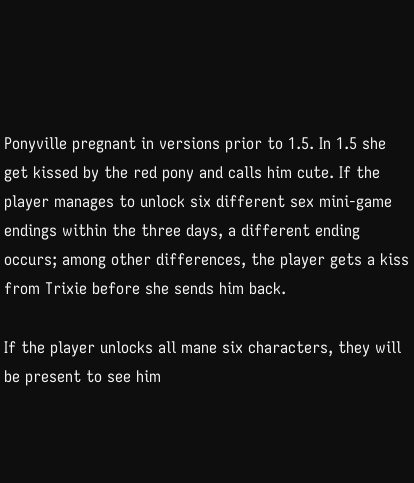Ponyville pregnant in versions prior to 1.5. In 1.5 she get kissed by the red pony and calls him cute. If the player manages to unlock six different sex mini-game endings within the three days, a different ending occurs; among other differences, the player gets a kiss from Trixie before she sends him back.

If the player unlocks all mane six characters, they will be present to see him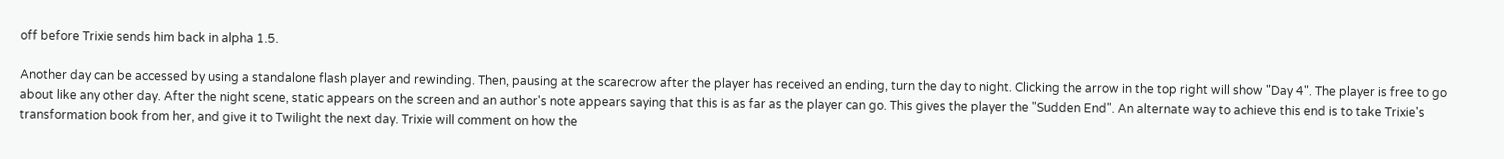off before Trixie sends him back in alpha 1.5.

Another day can be accessed by using a standalone flash player and rewinding. Then, pausing at the scarecrow after the player has received an ending, turn the day to night. Clicking the arrow in the top right will show "Day 4". The player is free to go about like any other day. After the night scene, static appears on the screen and an author's note appears saying that this is as far as the player can go. This gives the player the "Sudden End". An alternate way to achieve this end is to take Trixie's transformation book from her, and give it to Twilight the next day. Trixie will comment on how the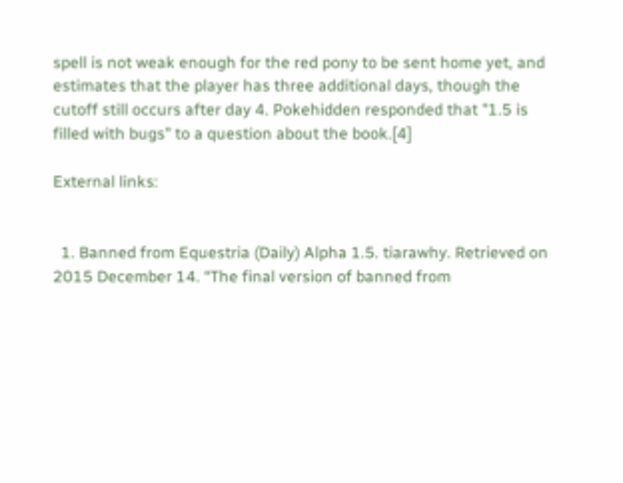spell is not weak enough for the red pony to be sent home yet, and estimates that the player has three additional days, though the cutoff still occurs after day 4. Pokehidden responded that "1.5 is filled with bugs" to a question about the book.[4]

External links:


  1. Banned from Equestria (Daily) Alpha 1.5. tiarawhy. Retrieved on 2015 December 14. “The final version of banned from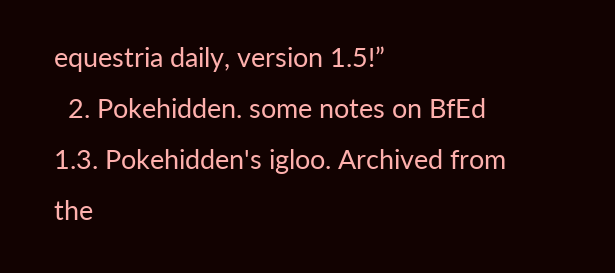equestria daily, version 1.5!”
  2. Pokehidden. some notes on BfEd 1.3. Pokehidden's igloo. Archived from the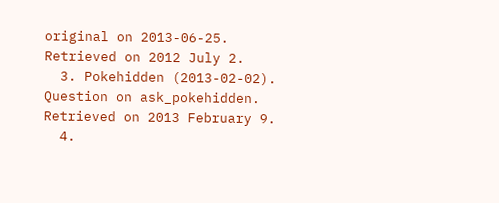original on 2013-06-25. Retrieved on 2012 July 2.
  3. Pokehidden (2013-02-02). Question on ask_pokehidden. Retrieved on 2013 February 9.
  4.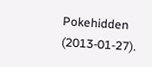Pokehidden (2013-01-27).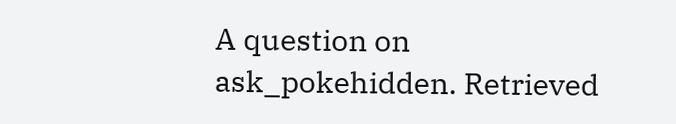A question on ask_pokehidden. Retrieved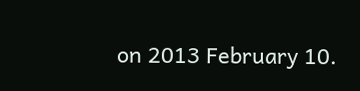on 2013 February 10.